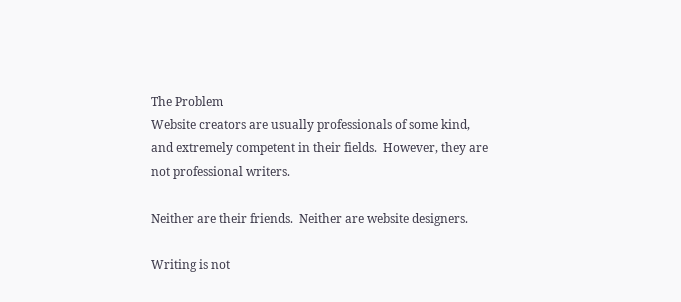The Problem
Website creators are usually professionals of some kind,
and extremely competent in their fields.  However, they are
not professional writers.

Neither are their friends.  Neither are website designers.

Writing is not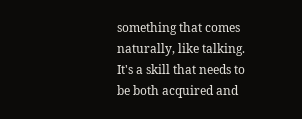something that comes naturally, like talking.
It's a skill that needs to be both acquired and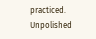practiced.
Unpolished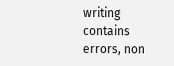writing contains errors, non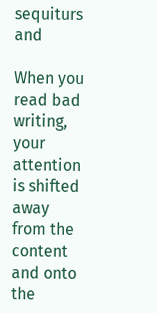sequiturs and

When you read bad writing, your attention is shifted away
from the content and onto the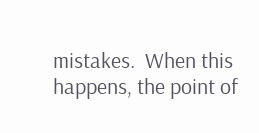mistakes.  When this
happens, the point of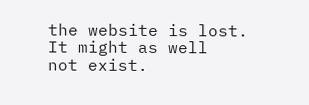the website is lost.  It might as well
not exist.